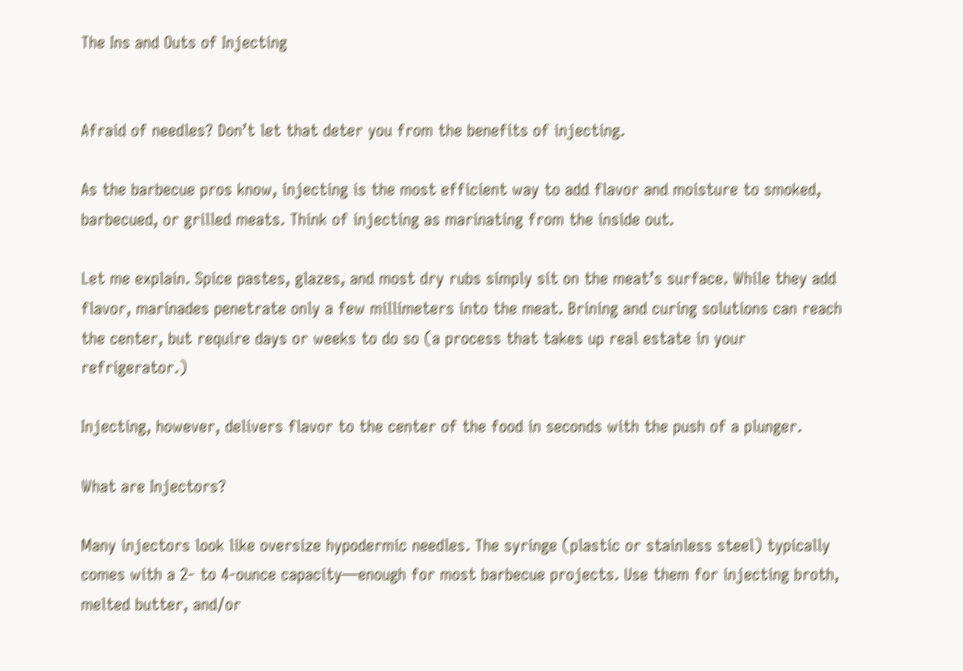The Ins and Outs of Injecting


Afraid of needles? Don’t let that deter you from the benefits of injecting.

As the barbecue pros know, injecting is the most efficient way to add flavor and moisture to smoked, barbecued, or grilled meats. Think of injecting as marinating from the inside out.

Let me explain. Spice pastes, glazes, and most dry rubs simply sit on the meat’s surface. While they add flavor, marinades penetrate only a few millimeters into the meat. Brining and curing solutions can reach the center, but require days or weeks to do so (a process that takes up real estate in your refrigerator.)

Injecting, however, delivers flavor to the center of the food in seconds with the push of a plunger.

What are Injectors?

Many injectors look like oversize hypodermic needles. The syringe (plastic or stainless steel) typically comes with a 2- to 4-ounce capacity—enough for most barbecue projects. Use them for injecting broth, melted butter, and/or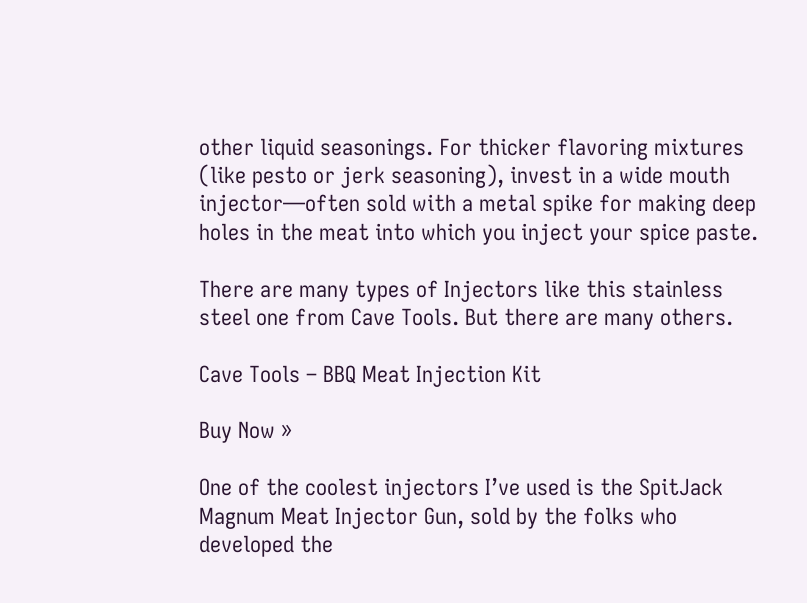other liquid seasonings. For thicker flavoring mixtures (like pesto or jerk seasoning), invest in a wide mouth injector—often sold with a metal spike for making deep holes in the meat into which you inject your spice paste.

There are many types of Injectors like this stainless steel one from Cave Tools. But there are many others.

Cave Tools – BBQ Meat Injection Kit

Buy Now »

One of the coolest injectors I’ve used is the SpitJack Magnum Meat Injector Gun, sold by the folks who developed the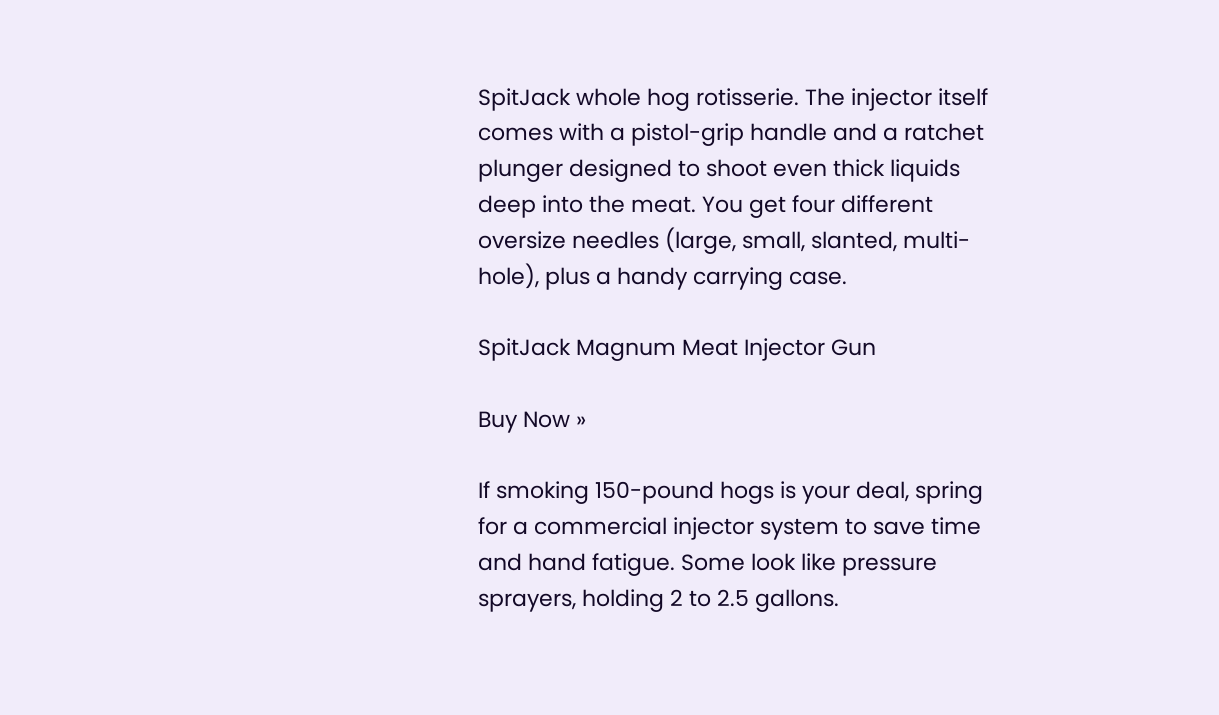SpitJack whole hog rotisserie. The injector itself comes with a pistol-grip handle and a ratchet plunger designed to shoot even thick liquids deep into the meat. You get four different oversize needles (large, small, slanted, multi-hole), plus a handy carrying case.

SpitJack Magnum Meat Injector Gun

Buy Now »

If smoking 150-pound hogs is your deal, spring for a commercial injector system to save time and hand fatigue. Some look like pressure sprayers, holding 2 to 2.5 gallons.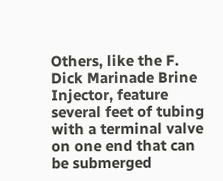Others, like the F. Dick Marinade Brine Injector, feature several feet of tubing with a terminal valve on one end that can be submerged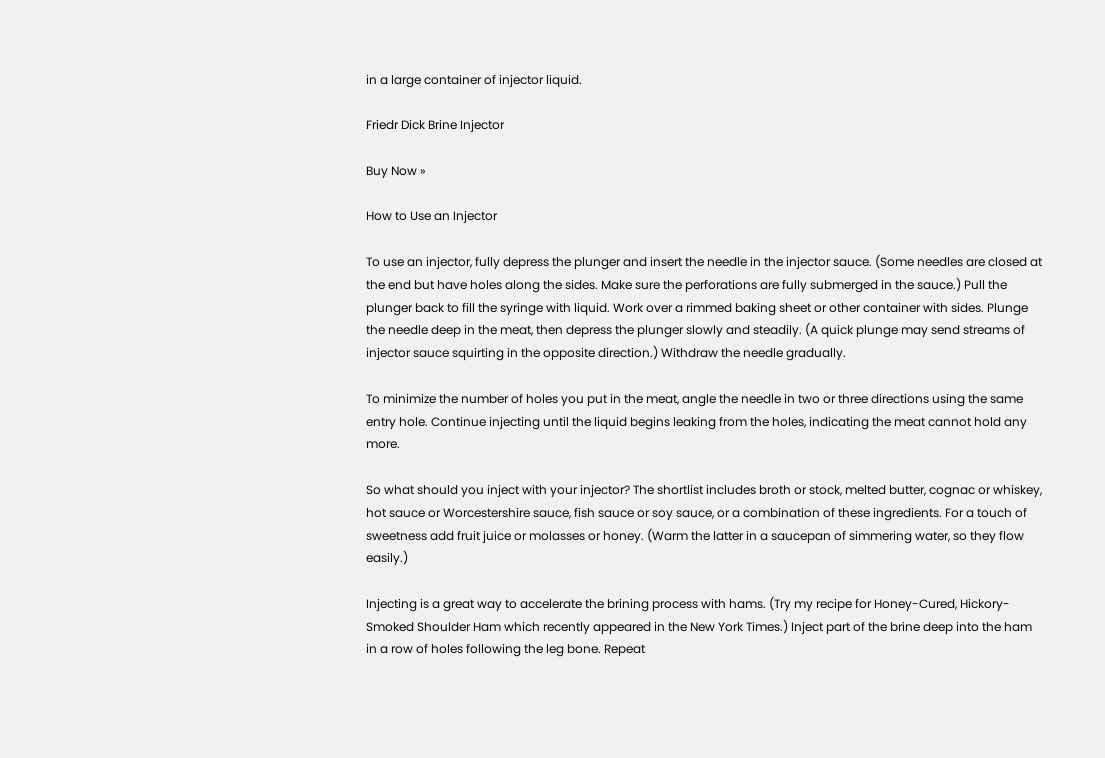in a large container of injector liquid.

Friedr Dick Brine Injector

Buy Now »

How to Use an Injector

To use an injector, fully depress the plunger and insert the needle in the injector sauce. (Some needles are closed at the end but have holes along the sides. Make sure the perforations are fully submerged in the sauce.) Pull the plunger back to fill the syringe with liquid. Work over a rimmed baking sheet or other container with sides. Plunge the needle deep in the meat, then depress the plunger slowly and steadily. (A quick plunge may send streams of injector sauce squirting in the opposite direction.) Withdraw the needle gradually.

To minimize the number of holes you put in the meat, angle the needle in two or three directions using the same entry hole. Continue injecting until the liquid begins leaking from the holes, indicating the meat cannot hold any more.

So what should you inject with your injector? The shortlist includes broth or stock, melted butter, cognac or whiskey, hot sauce or Worcestershire sauce, fish sauce or soy sauce, or a combination of these ingredients. For a touch of sweetness add fruit juice or molasses or honey. (Warm the latter in a saucepan of simmering water, so they flow easily.)

Injecting is a great way to accelerate the brining process with hams. (Try my recipe for Honey-Cured, Hickory-Smoked Shoulder Ham which recently appeared in the New York Times.) Inject part of the brine deep into the ham in a row of holes following the leg bone. Repeat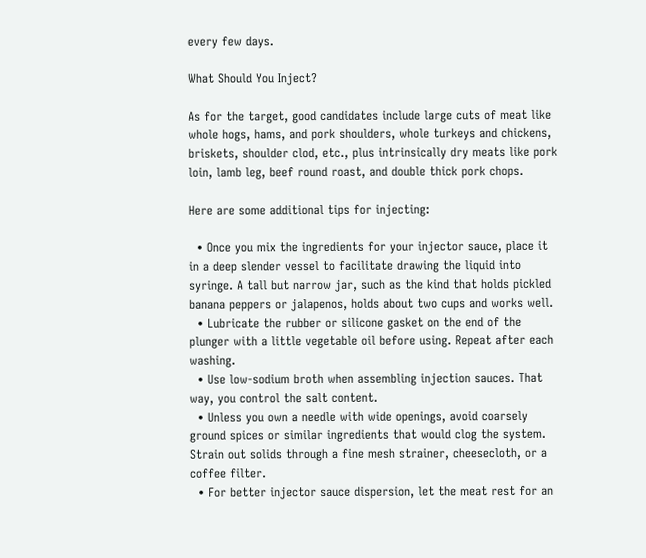every few days.

What Should You Inject?

As for the target, good candidates include large cuts of meat like whole hogs, hams, and pork shoulders, whole turkeys and chickens, briskets, shoulder clod, etc., plus intrinsically dry meats like pork loin, lamb leg, beef round roast, and double thick pork chops.

Here are some additional tips for injecting:

  • Once you mix the ingredients for your injector sauce, place it in a deep slender vessel to facilitate drawing the liquid into syringe. A tall but narrow jar, such as the kind that holds pickled banana peppers or jalapenos, holds about two cups and works well.
  • Lubricate the rubber or silicone gasket on the end of the plunger with a little vegetable oil before using. Repeat after each washing.
  • Use low-sodium broth when assembling injection sauces. That way, you control the salt content.
  • Unless you own a needle with wide openings, avoid coarsely ground spices or similar ingredients that would clog the system. Strain out solids through a fine mesh strainer, cheesecloth, or a coffee filter.
  • For better injector sauce dispersion, let the meat rest for an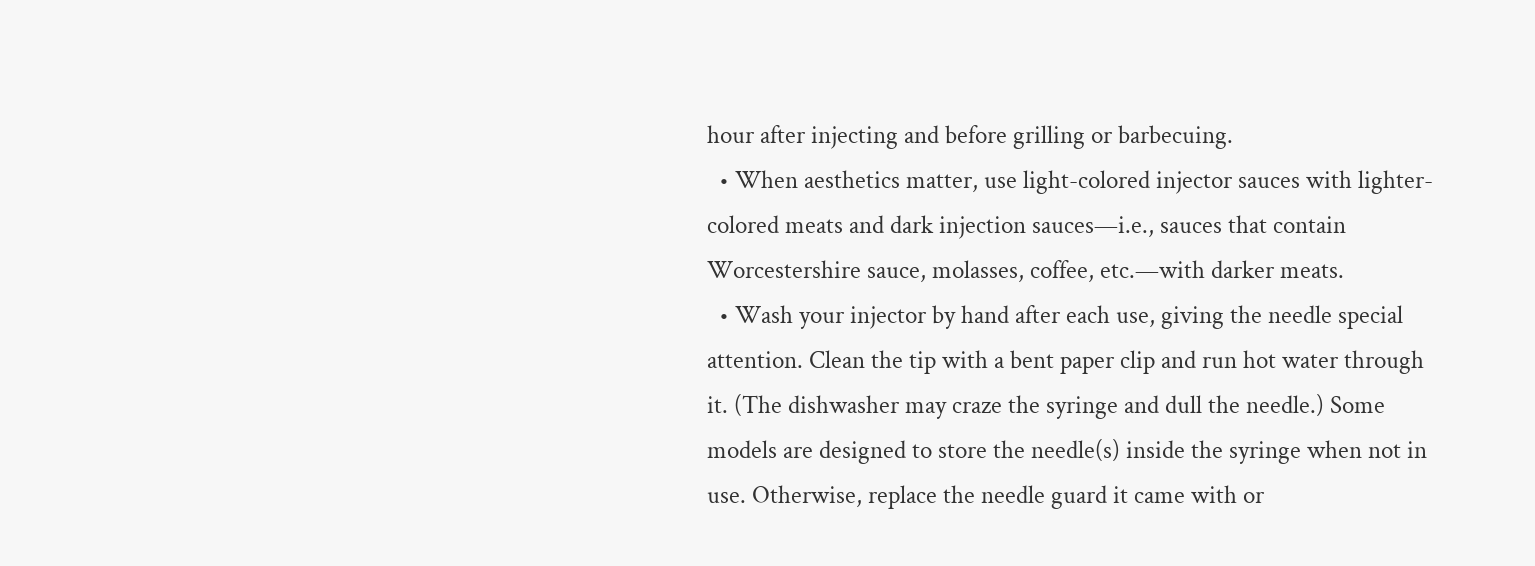hour after injecting and before grilling or barbecuing.
  • When aesthetics matter, use light-colored injector sauces with lighter-colored meats and dark injection sauces—i.e., sauces that contain Worcestershire sauce, molasses, coffee, etc.—with darker meats.
  • Wash your injector by hand after each use, giving the needle special attention. Clean the tip with a bent paper clip and run hot water through it. (The dishwasher may craze the syringe and dull the needle.) Some models are designed to store the needle(s) inside the syringe when not in use. Otherwise, replace the needle guard it came with or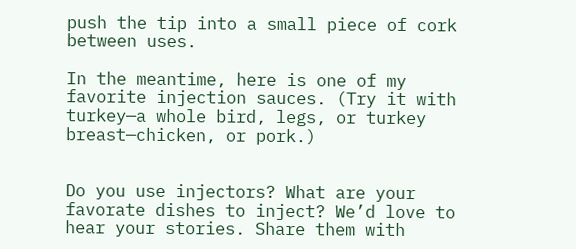push the tip into a small piece of cork between uses.

In the meantime, here is one of my favorite injection sauces. (Try it with turkey—a whole bird, legs, or turkey breast—chicken, or pork.)


Do you use injectors? What are your favorate dishes to inject? We’d love to hear your stories. Share them with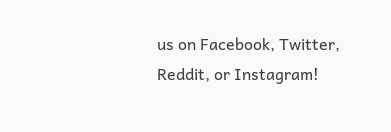us on Facebook, Twitter, Reddit, or Instagram!